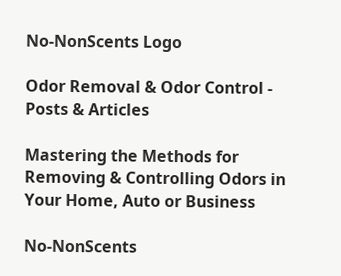No-NonScents Logo

Odor Removal & Odor Control - Posts & Articles

Mastering the Methods for Removing & Controlling Odors in Your Home, Auto or Business

No-NonScents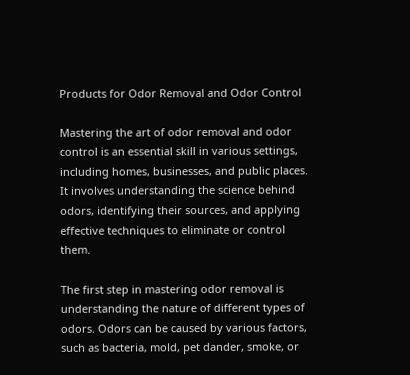Products for Odor Removal and Odor Control

Mastering the art of odor removal and odor control is an essential skill in various settings, including homes, businesses, and public places. It involves understanding the science behind odors, identifying their sources, and applying effective techniques to eliminate or control them.

The first step in mastering odor removal is understanding the nature of different types of odors. Odors can be caused by various factors, such as bacteria, mold, pet dander, smoke, or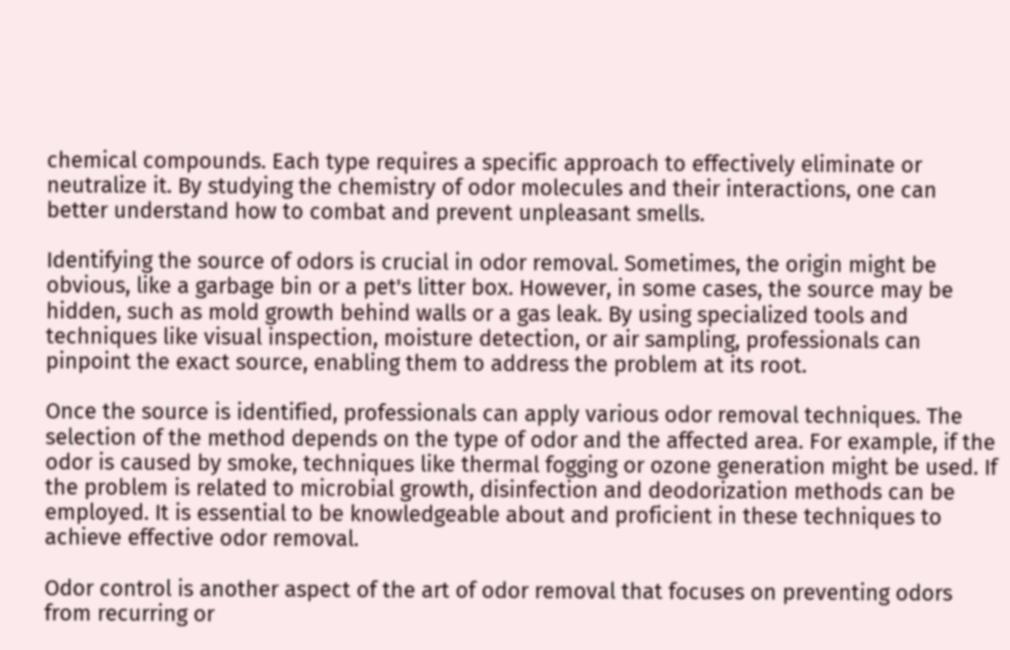chemical compounds. Each type requires a specific approach to effectively eliminate or neutralize it. By studying the chemistry of odor molecules and their interactions, one can better understand how to combat and prevent unpleasant smells.

Identifying the source of odors is crucial in odor removal. Sometimes, the origin might be obvious, like a garbage bin or a pet's litter box. However, in some cases, the source may be hidden, such as mold growth behind walls or a gas leak. By using specialized tools and techniques like visual inspection, moisture detection, or air sampling, professionals can pinpoint the exact source, enabling them to address the problem at its root.

Once the source is identified, professionals can apply various odor removal techniques. The selection of the method depends on the type of odor and the affected area. For example, if the odor is caused by smoke, techniques like thermal fogging or ozone generation might be used. If the problem is related to microbial growth, disinfection and deodorization methods can be employed. It is essential to be knowledgeable about and proficient in these techniques to achieve effective odor removal.

Odor control is another aspect of the art of odor removal that focuses on preventing odors from recurring or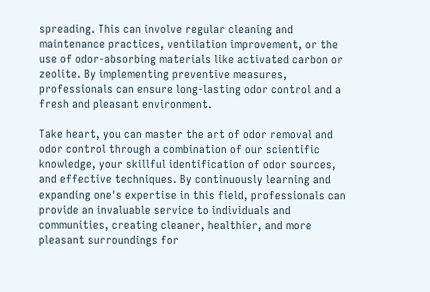spreading. This can involve regular cleaning and maintenance practices, ventilation improvement, or the use of odor-absorbing materials like activated carbon or zeolite. By implementing preventive measures, professionals can ensure long-lasting odor control and a fresh and pleasant environment.

Take heart, you can master the art of odor removal and odor control through a combination of our scientific knowledge, your skillful identification of odor sources, and effective techniques. By continuously learning and expanding one's expertise in this field, professionals can provide an invaluable service to individuals and communities, creating cleaner, healthier, and more pleasant surroundings for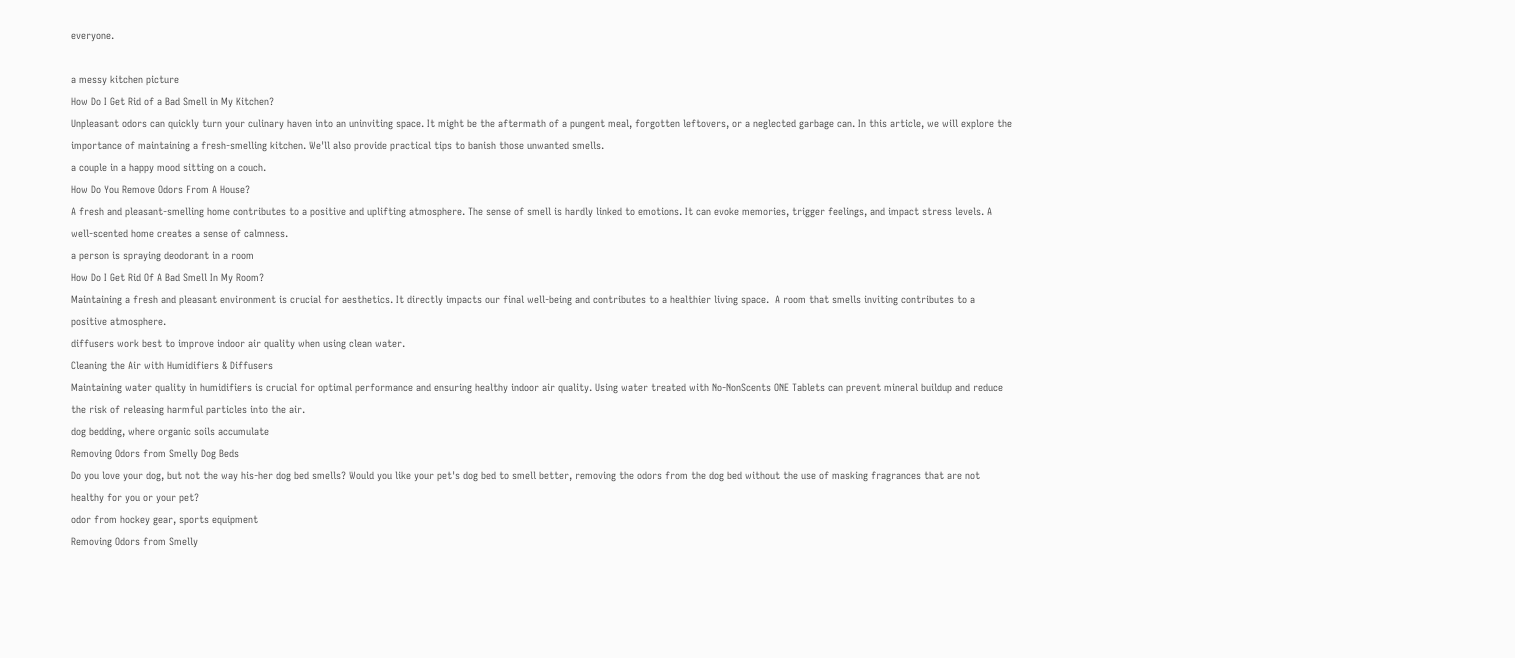everyone.

a messy kitchen picture
How Do I Get Rid of a Bad Smell in My Kitchen?
Unpleasant odors can quickly turn your culinary haven into an uninviting space. It might be the aftermath of a pungent meal, forgotten leftovers, or a neglected garbage can. In this article, we will explore the importance of maintaining a fresh-smelling kitchen. We'll also provide practical tips to banish those unwanted smells.
a couple in a happy mood sitting on a couch.
How Do You Remove Odors From A House?
A fresh and pleasant-smelling home contributes to a positive and uplifting atmosphere. The sense of smell is hardly linked to emotions. It can evoke memories, trigger feelings, and impact stress levels. A well-scented home creates a sense of calmness.
a person is spraying deodorant in a room
How Do I Get Rid Of A Bad Smell In My Room?
Maintaining a fresh and pleasant environment is crucial for aesthetics. It directly impacts our final well-being and contributes to a healthier living space.  A room that smells inviting contributes to a positive atmosphere.
diffusers work best to improve indoor air quality when using clean water.
Cleaning the Air with Humidifiers & Diffusers
Maintaining water quality in humidifiers is crucial for optimal performance and ensuring healthy indoor air quality. Using water treated with No-NonScents ONE Tablets can prevent mineral buildup and reduce the risk of releasing harmful particles into the air.
dog bedding, where organic soils accumulate
Removing Odors from Smelly Dog Beds
Do you love your dog, but not the way his-her dog bed smells? Would you like your pet's dog bed to smell better, removing the odors from the dog bed without the use of masking fragrances that are not healthy for you or your pet?
odor from hockey gear, sports equipment
Removing Odors from Smelly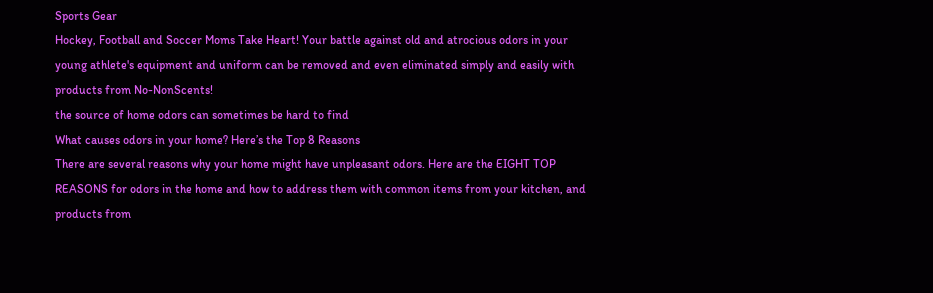Sports Gear
Hockey, Football and Soccer Moms Take Heart! Your battle against old and atrocious odors in your young athlete's equipment and uniform can be removed and even eliminated simply and easily with products from No-NonScents!
the source of home odors can sometimes be hard to find
What causes odors in your home? Here’s the Top 8 Reasons
There are several reasons why your home might have unpleasant odors. Here are the EIGHT TOP REASONS for odors in the home and how to address them with common items from your kitchen, and products from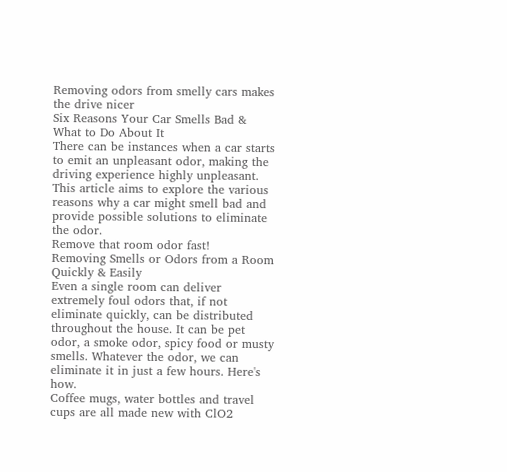Removing odors from smelly cars makes the drive nicer
Six Reasons Your Car Smells Bad & What to Do About It
There can be instances when a car starts to emit an unpleasant odor, making the driving experience highly unpleasant. This article aims to explore the various reasons why a car might smell bad and provide possible solutions to eliminate the odor.
Remove that room odor fast!
Removing Smells or Odors from a Room Quickly & Easily
Even a single room can deliver extremely foul odors that, if not eliminate quickly, can be distributed throughout the house. It can be pet odor, a smoke odor, spicy food or musty smells. Whatever the odor, we can eliminate it in just a few hours. Here's how.
Coffee mugs, water bottles and travel cups are all made new with ClO2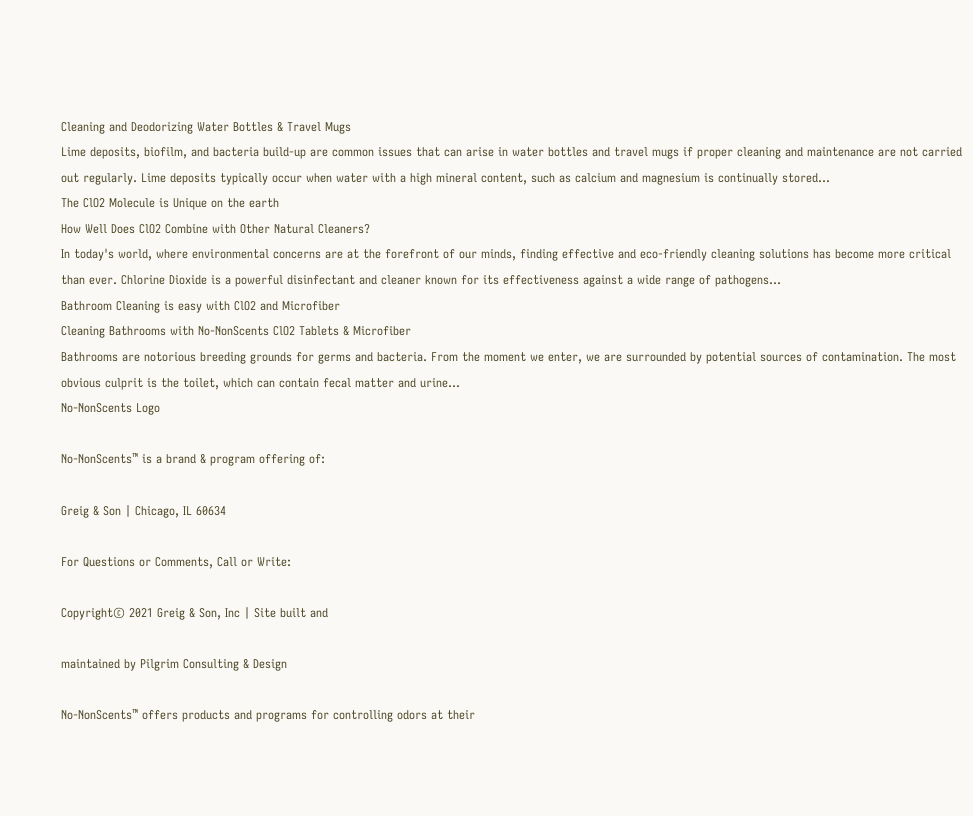Cleaning and Deodorizing Water Bottles & Travel Mugs
Lime deposits, biofilm, and bacteria build-up are common issues that can arise in water bottles and travel mugs if proper cleaning and maintenance are not carried out regularly. Lime deposits typically occur when water with a high mineral content, such as calcium and magnesium is continually stored...
The ClO2 Molecule is Unique on the earth
How Well Does ClO2 Combine with Other Natural Cleaners?
In today's world, where environmental concerns are at the forefront of our minds, finding effective and eco-friendly cleaning solutions has become more critical than ever. Chlorine Dioxide is a powerful disinfectant and cleaner known for its effectiveness against a wide range of pathogens...
Bathroom Cleaning is easy with ClO2 and Microfiber
Cleaning Bathrooms with No-NonScents ClO2 Tablets & Microfiber
Bathrooms are notorious breeding grounds for germs and bacteria. From the moment we enter, we are surrounded by potential sources of contamination. The most obvious culprit is the toilet, which can contain fecal matter and urine...
No-NonScents Logo

No-NonScents™ is a brand & program offering of:

Greig & Son | Chicago, IL 60634

For Questions or Comments, Call or Write:

Copyright© 2021 Greig & Son, Inc | Site built and

maintained by Pilgrim Consulting & Design

No-NonScents™ offers products and programs for controlling odors at their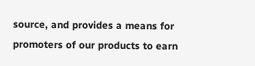source, and provides a means for promoters of our products to earn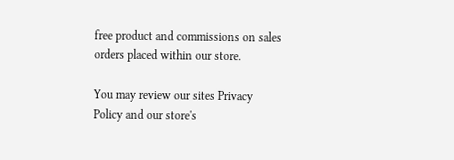free product and commissions on sales orders placed within our store.

You may review our sites Privacy Policy and our store's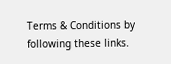Terms & Conditions by following these links.